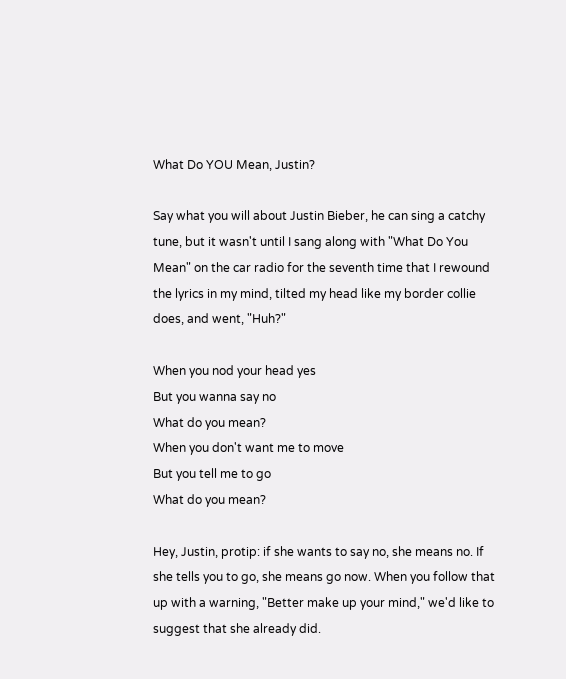What Do YOU Mean, Justin?

Say what you will about Justin Bieber, he can sing a catchy tune, but it wasn't until I sang along with "What Do You Mean" on the car radio for the seventh time that I rewound the lyrics in my mind, tilted my head like my border collie does, and went, "Huh?"

When you nod your head yes
But you wanna say no
What do you mean?
When you don't want me to move
But you tell me to go
What do you mean?

Hey, Justin, protip: if she wants to say no, she means no. If she tells you to go, she means go now. When you follow that up with a warning, "Better make up your mind," we'd like to suggest that she already did.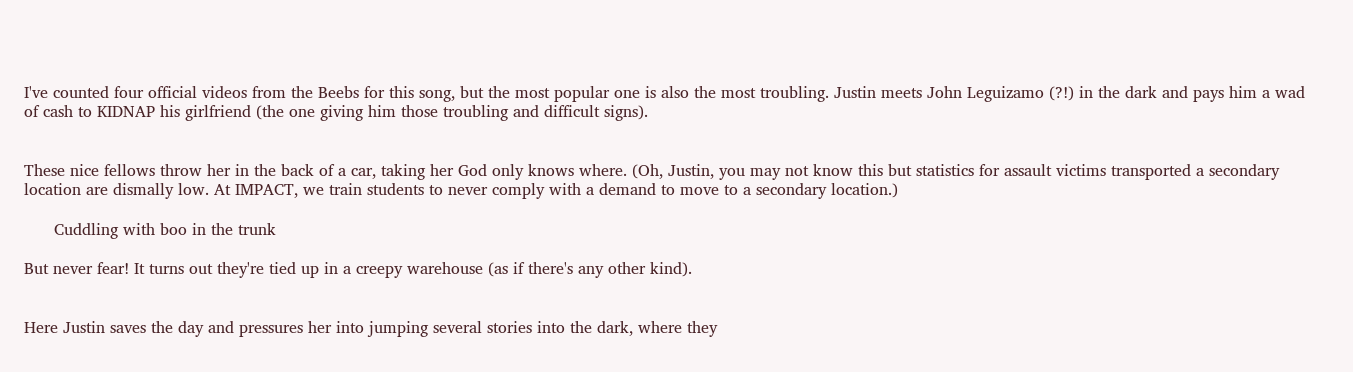I've counted four official videos from the Beebs for this song, but the most popular one is also the most troubling. Justin meets John Leguizamo (?!) in the dark and pays him a wad of cash to KIDNAP his girlfriend (the one giving him those troubling and difficult signs).


These nice fellows throw her in the back of a car, taking her God only knows where. (Oh, Justin, you may not know this but statistics for assault victims transported a secondary location are dismally low. At IMPACT, we train students to never comply with a demand to move to a secondary location.)

      Cuddling with boo in the trunk

But never fear! It turns out they're tied up in a creepy warehouse (as if there's any other kind).


Here Justin saves the day and pressures her into jumping several stories into the dark, where they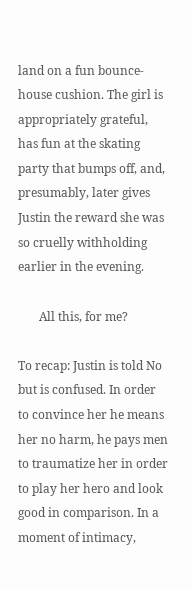land on a fun bounce-house cushion. The girl is appropriately grateful, has fun at the skating party that bumps off, and, presumably, later gives Justin the reward she was so cruelly withholding earlier in the evening.

       All this, for me?

To recap: Justin is told No but is confused. In order to convince her he means her no harm, he pays men to traumatize her in order to play her hero and look good in comparison. In a moment of intimacy,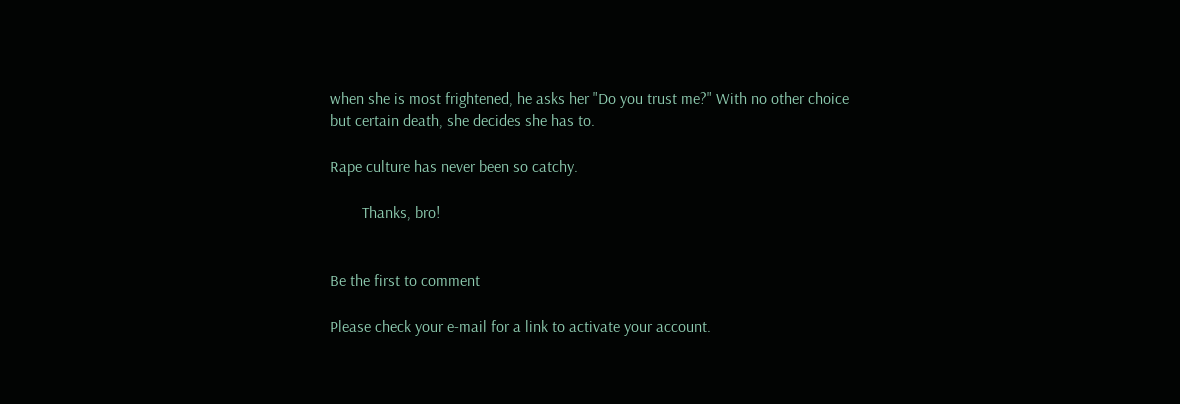when she is most frightened, he asks her "Do you trust me?" With no other choice but certain death, she decides she has to.

Rape culture has never been so catchy.

        Thanks, bro!


Be the first to comment

Please check your e-mail for a link to activate your account.